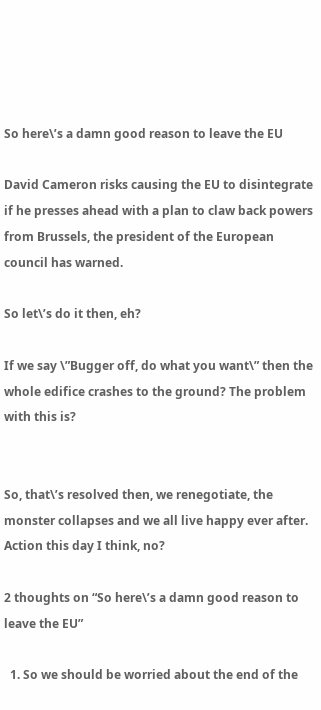So here\’s a damn good reason to leave the EU

David Cameron risks causing the EU to disintegrate if he presses ahead with a plan to claw back powers from Brussels, the president of the European council has warned.

So let\’s do it then, eh?

If we say \”Bugger off, do what you want\” then the whole edifice crashes to the ground? The problem with this is?


So, that\’s resolved then, we renegotiate, the monster collapses and we all live happy ever after. Action this day I think, no?

2 thoughts on “So here\’s a damn good reason to leave the EU”

  1. So we should be worried about the end of the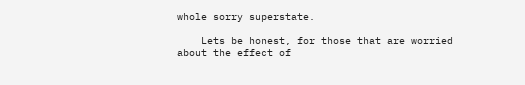whole sorry superstate.

    Lets be honest, for those that are worried about the effect of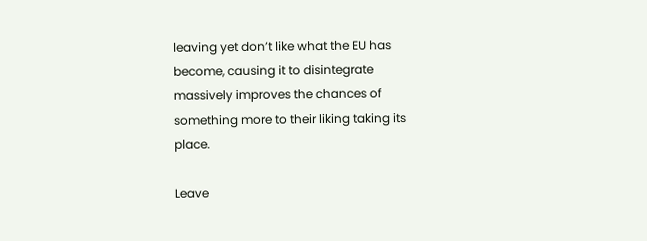leaving yet don’t like what the EU has become, causing it to disintegrate massively improves the chances of something more to their liking taking its place.

Leave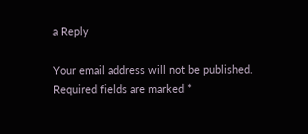a Reply

Your email address will not be published. Required fields are marked *